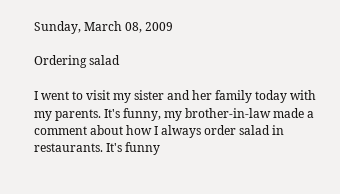Sunday, March 08, 2009

Ordering salad

I went to visit my sister and her family today with my parents. It's funny, my brother-in-law made a comment about how I always order salad in restaurants. It's funny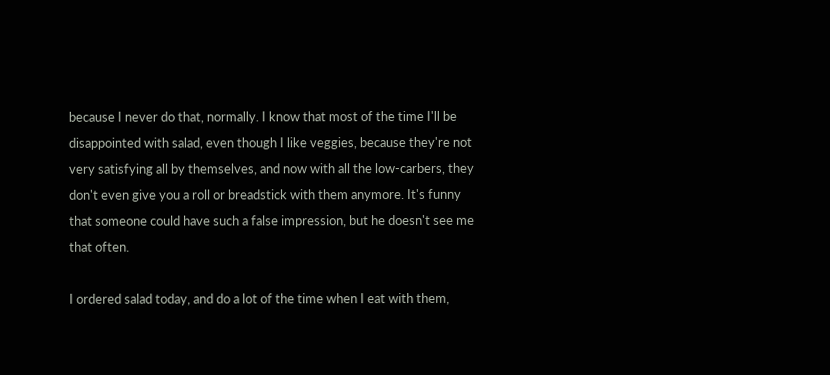because I never do that, normally. I know that most of the time I'll be disappointed with salad, even though I like veggies, because they're not very satisfying all by themselves, and now with all the low-carbers, they don't even give you a roll or breadstick with them anymore. It's funny that someone could have such a false impression, but he doesn't see me that often.

I ordered salad today, and do a lot of the time when I eat with them,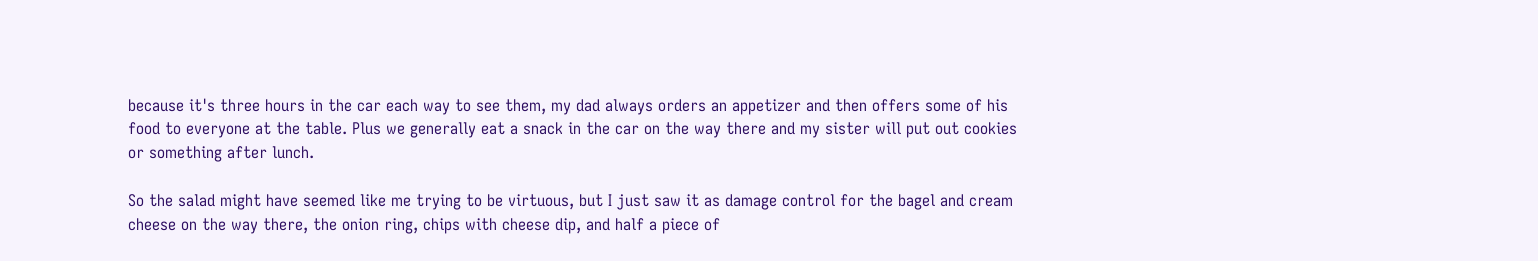because it's three hours in the car each way to see them, my dad always orders an appetizer and then offers some of his food to everyone at the table. Plus we generally eat a snack in the car on the way there and my sister will put out cookies or something after lunch.

So the salad might have seemed like me trying to be virtuous, but I just saw it as damage control for the bagel and cream cheese on the way there, the onion ring, chips with cheese dip, and half a piece of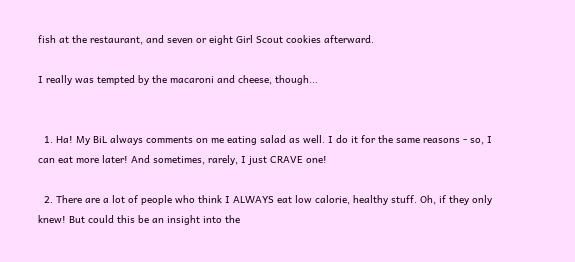fish at the restaurant, and seven or eight Girl Scout cookies afterward.

I really was tempted by the macaroni and cheese, though...


  1. Ha! My BiL always comments on me eating salad as well. I do it for the same reasons - so, I can eat more later! And sometimes, rarely, I just CRAVE one!

  2. There are a lot of people who think I ALWAYS eat low calorie, healthy stuff. Oh, if they only knew! But could this be an insight into the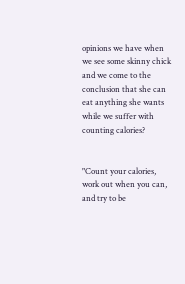opinions we have when we see some skinny chick and we come to the conclusion that she can eat anything she wants while we suffer with counting calories?


"Count your calories, work out when you can, and try to be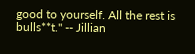good to yourself. All the rest is bulls**t." -- Jillian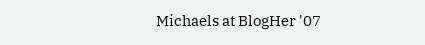Michaels at BlogHer '07